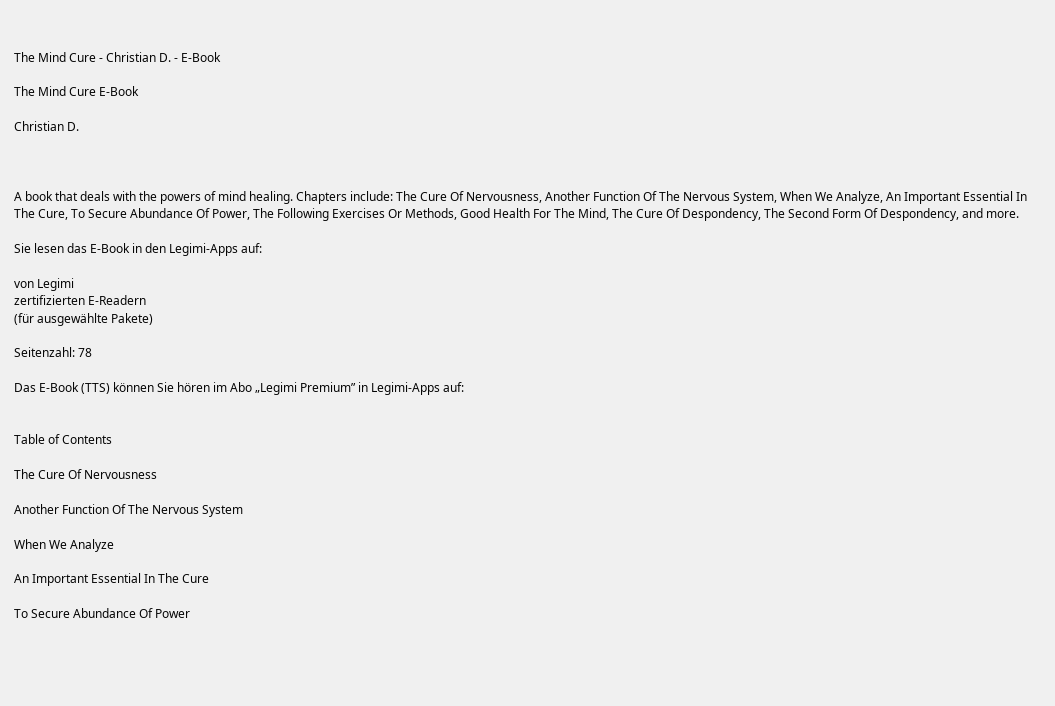The Mind Cure - Christian D. - E-Book

The Mind Cure E-Book

Christian D.



A book that deals with the powers of mind healing. Chapters include: The Cure Of Nervousness, Another Function Of The Nervous System, When We Analyze, An Important Essential In The Cure, To Secure Abundance Of Power, The Following Exercises Or Methods, Good Health For The Mind, The Cure Of Despondency, The Second Form Of Despondency, and more.

Sie lesen das E-Book in den Legimi-Apps auf:

von Legimi
zertifizierten E-Readern
(für ausgewählte Pakete)

Seitenzahl: 78

Das E-Book (TTS) können Sie hören im Abo „Legimi Premium” in Legimi-Apps auf:


Table of Contents

The Cure Of Nervousness

Another Function Of The Nervous System

When We Analyze

An Important Essential In The Cure

To Secure Abundance Of Power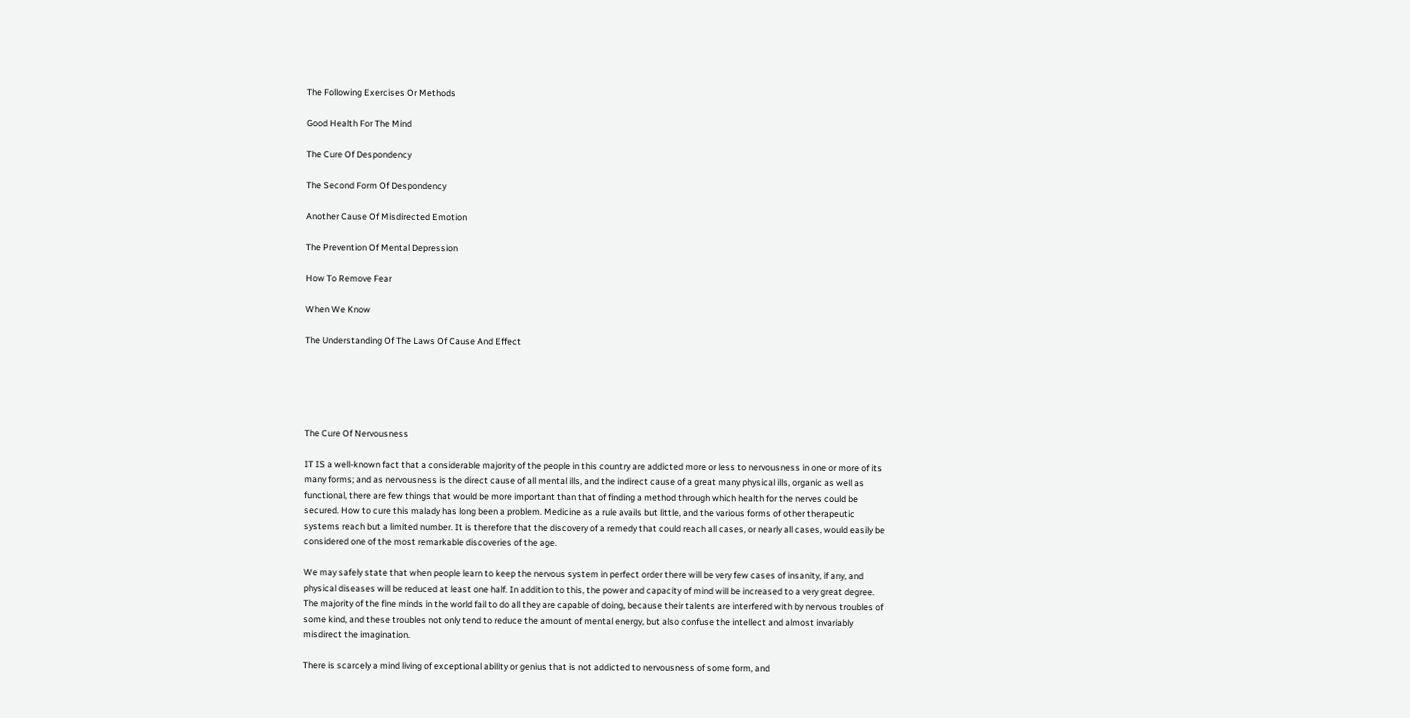The Following Exercises Or Methods

Good Health For The Mind

The Cure Of Despondency

The Second Form Of Despondency

Another Cause Of Misdirected Emotion

The Prevention Of Mental Depression

How To Remove Fear

When We Know

The Understanding Of The Laws Of Cause And Effect





The Cure Of Nervousness

IT IS a well-known fact that a considerable majority of the people in this country are addicted more or less to nervousness in one or more of its many forms; and as nervousness is the direct cause of all mental ills, and the indirect cause of a great many physical ills, organic as well as functional, there are few things that would be more important than that of finding a method through which health for the nerves could be secured. How to cure this malady has long been a problem. Medicine as a rule avails but little, and the various forms of other therapeutic systems reach but a limited number. It is therefore that the discovery of a remedy that could reach all cases, or nearly all cases, would easily be considered one of the most remarkable discoveries of the age.

We may safely state that when people learn to keep the nervous system in perfect order there will be very few cases of insanity, if any, and physical diseases will be reduced at least one half. In addition to this, the power and capacity of mind will be increased to a very great degree. The majority of the fine minds in the world fail to do all they are capable of doing, because their talents are interfered with by nervous troubles of some kind, and these troubles not only tend to reduce the amount of mental energy, but also confuse the intellect and almost invariably misdirect the imagination.

There is scarcely a mind living of exceptional ability or genius that is not addicted to nervousness of some form, and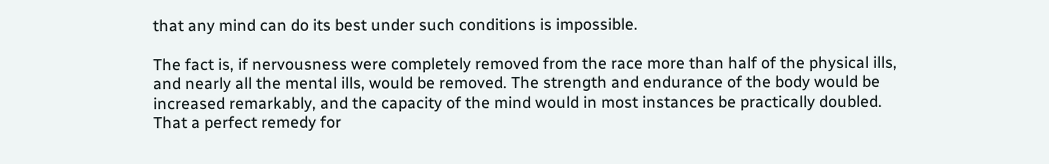that any mind can do its best under such conditions is impossible.

The fact is, if nervousness were completely removed from the race more than half of the physical ills, and nearly all the mental ills, would be removed. The strength and endurance of the body would be increased remarkably, and the capacity of the mind would in most instances be practically doubled. That a perfect remedy for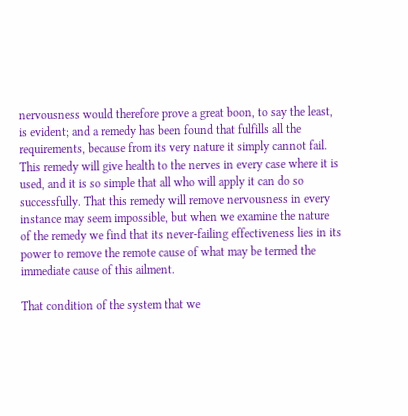nervousness would therefore prove a great boon, to say the least, is evident; and a remedy has been found that fulfills all the requirements, because from its very nature it simply cannot fail. This remedy will give health to the nerves in every case where it is used, and it is so simple that all who will apply it can do so successfully. That this remedy will remove nervousness in every instance may seem impossible, but when we examine the nature of the remedy we find that its never-failing effectiveness lies in its power to remove the remote cause of what may be termed the immediate cause of this ailment.

That condition of the system that we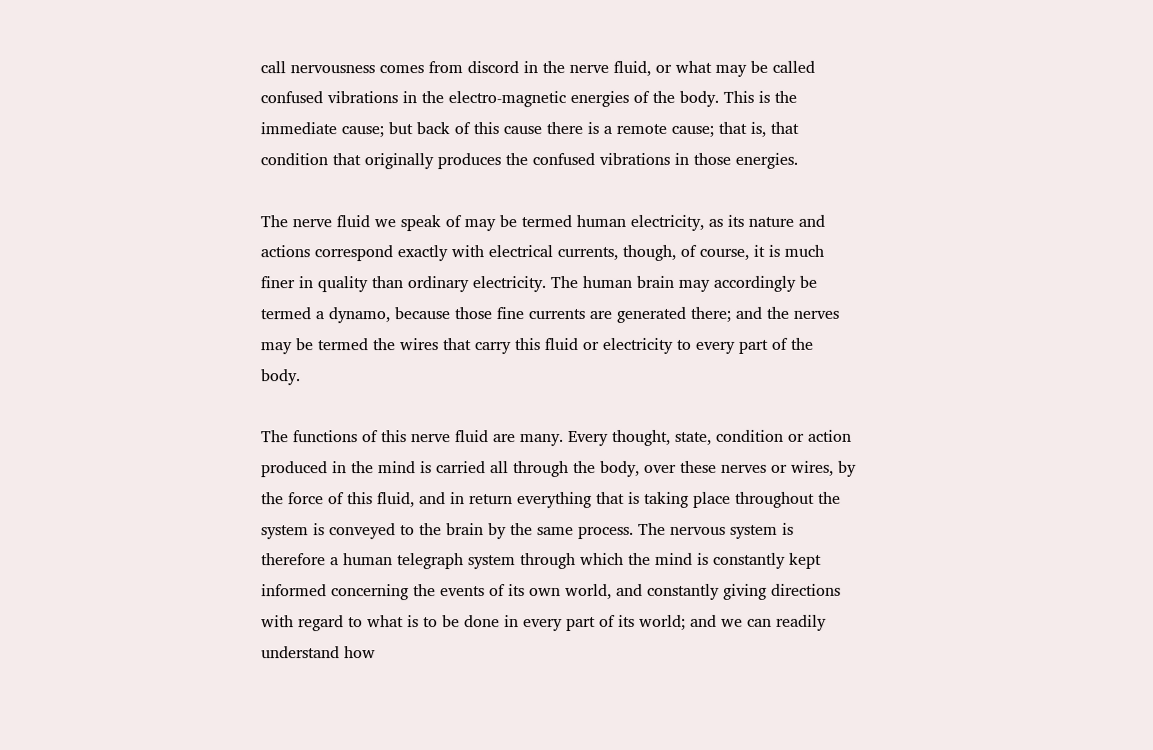call nervousness comes from discord in the nerve fluid, or what may be called confused vibrations in the electro-magnetic energies of the body. This is the immediate cause; but back of this cause there is a remote cause; that is, that condition that originally produces the confused vibrations in those energies.

The nerve fluid we speak of may be termed human electricity, as its nature and actions correspond exactly with electrical currents, though, of course, it is much finer in quality than ordinary electricity. The human brain may accordingly be termed a dynamo, because those fine currents are generated there; and the nerves may be termed the wires that carry this fluid or electricity to every part of the body.

The functions of this nerve fluid are many. Every thought, state, condition or action produced in the mind is carried all through the body, over these nerves or wires, by the force of this fluid, and in return everything that is taking place throughout the system is conveyed to the brain by the same process. The nervous system is therefore a human telegraph system through which the mind is constantly kept informed concerning the events of its own world, and constantly giving directions with regard to what is to be done in every part of its world; and we can readily understand how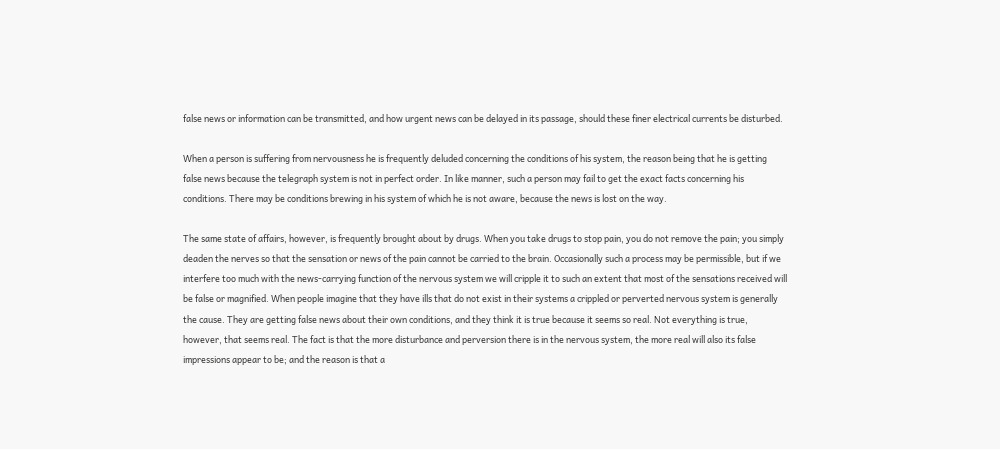false news or information can be transmitted, and how urgent news can be delayed in its passage, should these finer electrical currents be disturbed.

When a person is suffering from nervousness he is frequently deluded concerning the conditions of his system, the reason being that he is getting false news because the telegraph system is not in perfect order. In like manner, such a person may fail to get the exact facts concerning his conditions. There may be conditions brewing in his system of which he is not aware, because the news is lost on the way.

The same state of affairs, however, is frequently brought about by drugs. When you take drugs to stop pain, you do not remove the pain; you simply deaden the nerves so that the sensation or news of the pain cannot be carried to the brain. Occasionally such a process may be permissible, but if we interfere too much with the news-carrying function of the nervous system we will cripple it to such an extent that most of the sensations received will be false or magnified. When people imagine that they have ills that do not exist in their systems a crippled or perverted nervous system is generally the cause. They are getting false news about their own conditions, and they think it is true because it seems so real. Not everything is true, however, that seems real. The fact is that the more disturbance and perversion there is in the nervous system, the more real will also its false impressions appear to be; and the reason is that a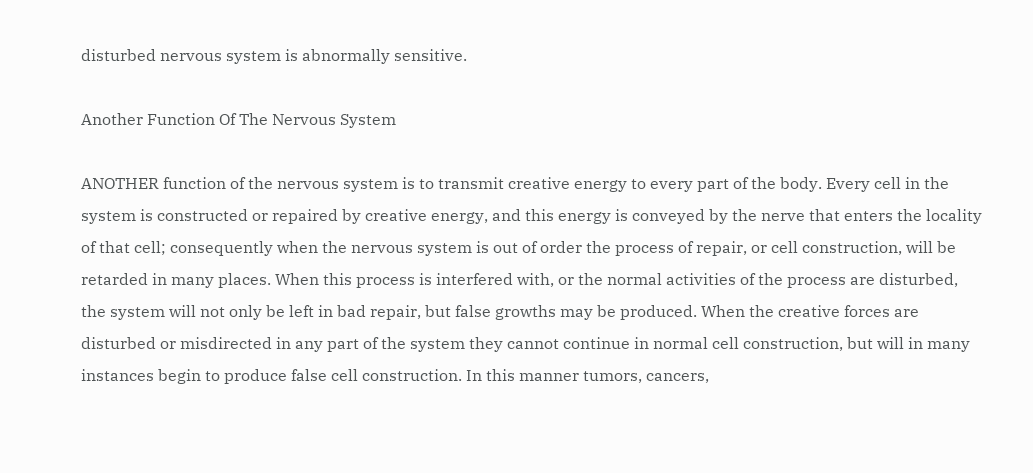disturbed nervous system is abnormally sensitive.

Another Function Of The Nervous System

ANOTHER function of the nervous system is to transmit creative energy to every part of the body. Every cell in the system is constructed or repaired by creative energy, and this energy is conveyed by the nerve that enters the locality of that cell; consequently when the nervous system is out of order the process of repair, or cell construction, will be retarded in many places. When this process is interfered with, or the normal activities of the process are disturbed, the system will not only be left in bad repair, but false growths may be produced. When the creative forces are disturbed or misdirected in any part of the system they cannot continue in normal cell construction, but will in many instances begin to produce false cell construction. In this manner tumors, cancers,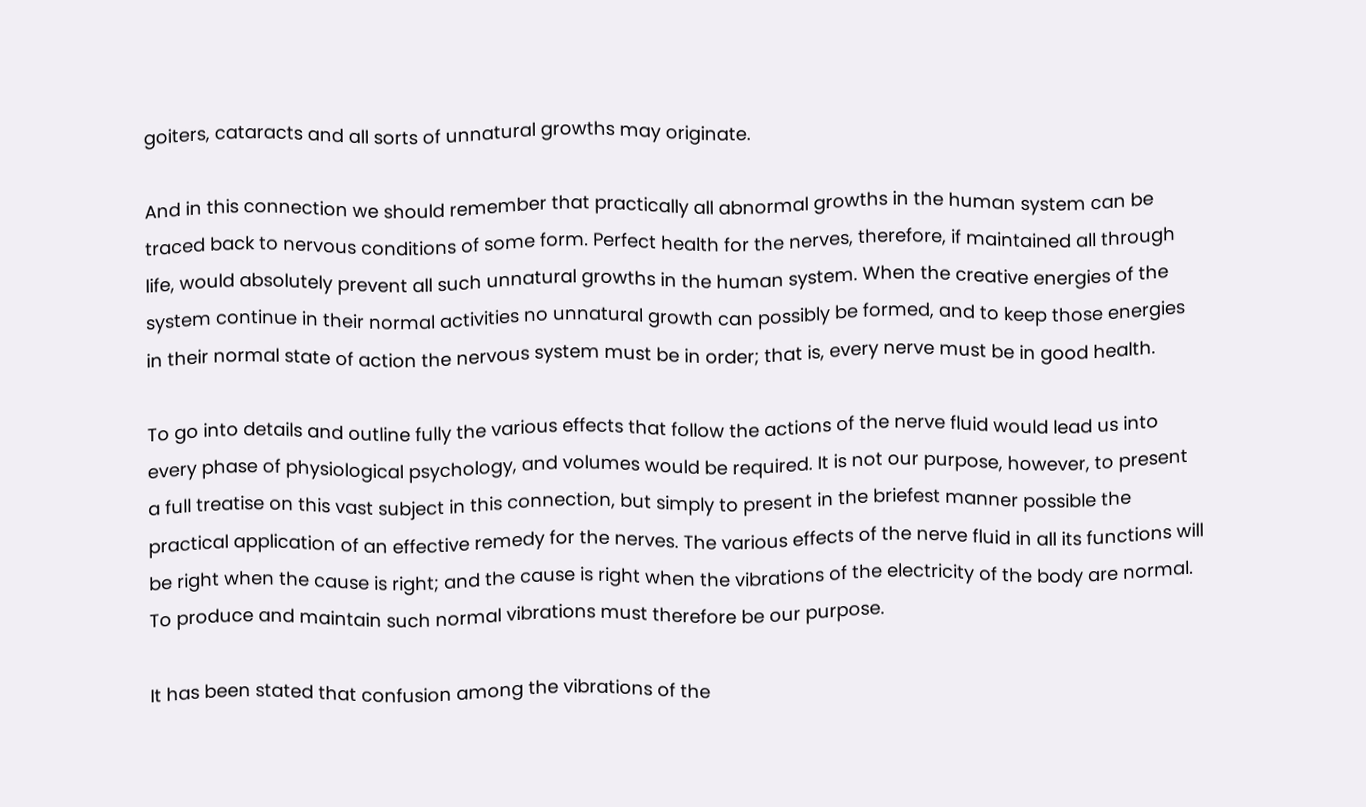goiters, cataracts and all sorts of unnatural growths may originate.

And in this connection we should remember that practically all abnormal growths in the human system can be traced back to nervous conditions of some form. Perfect health for the nerves, therefore, if maintained all through life, would absolutely prevent all such unnatural growths in the human system. When the creative energies of the system continue in their normal activities no unnatural growth can possibly be formed, and to keep those energies in their normal state of action the nervous system must be in order; that is, every nerve must be in good health.

To go into details and outline fully the various effects that follow the actions of the nerve fluid would lead us into every phase of physiological psychology, and volumes would be required. It is not our purpose, however, to present a full treatise on this vast subject in this connection, but simply to present in the briefest manner possible the practical application of an effective remedy for the nerves. The various effects of the nerve fluid in all its functions will be right when the cause is right; and the cause is right when the vibrations of the electricity of the body are normal. To produce and maintain such normal vibrations must therefore be our purpose.

It has been stated that confusion among the vibrations of the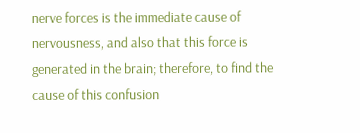nerve forces is the immediate cause of nervousness, and also that this force is generated in the brain; therefore, to find the cause of this confusion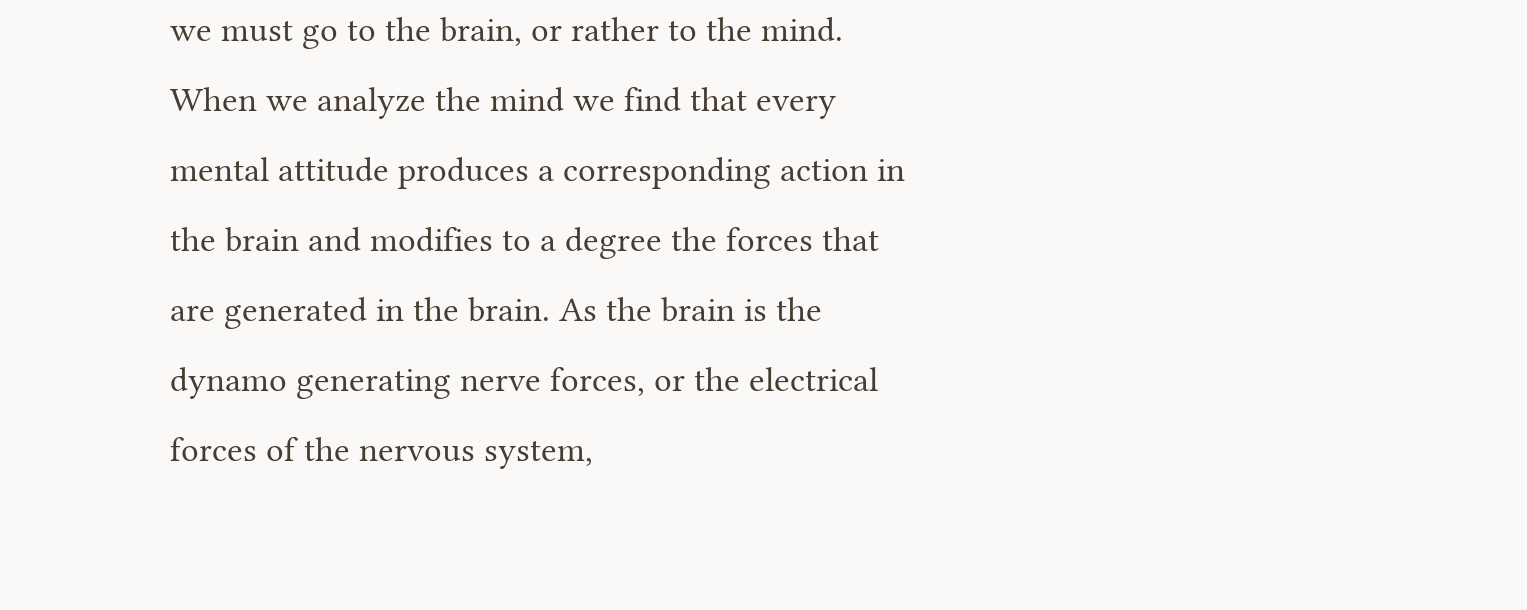we must go to the brain, or rather to the mind. When we analyze the mind we find that every mental attitude produces a corresponding action in the brain and modifies to a degree the forces that are generated in the brain. As the brain is the dynamo generating nerve forces, or the electrical forces of the nervous system,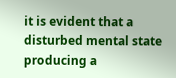it is evident that a disturbed mental state producing a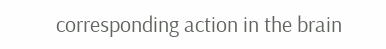corresponding action in the brain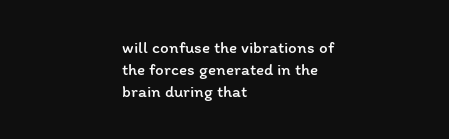will confuse the vibrations of the forces generated in the brain during that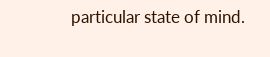particular state of mind.